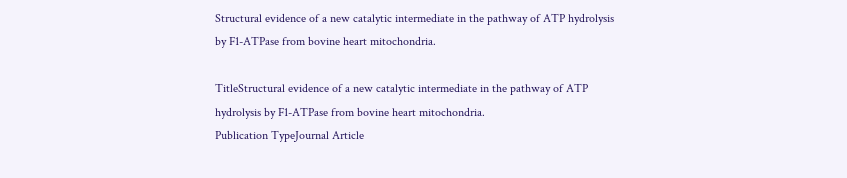Structural evidence of a new catalytic intermediate in the pathway of ATP hydrolysis by F1-ATPase from bovine heart mitochondria.

TitleStructural evidence of a new catalytic intermediate in the pathway of ATP hydrolysis by F1-ATPase from bovine heart mitochondria.
Publication TypeJournal Article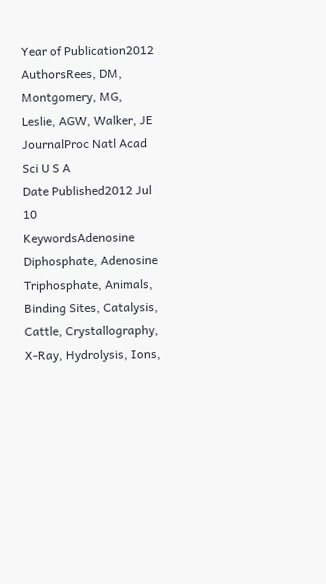Year of Publication2012
AuthorsRees, DM, Montgomery, MG, Leslie, AGW, Walker, JE
JournalProc Natl Acad Sci U S A
Date Published2012 Jul 10
KeywordsAdenosine Diphosphate, Adenosine Triphosphate, Animals, Binding Sites, Catalysis, Cattle, Crystallography, X-Ray, Hydrolysis, Ions,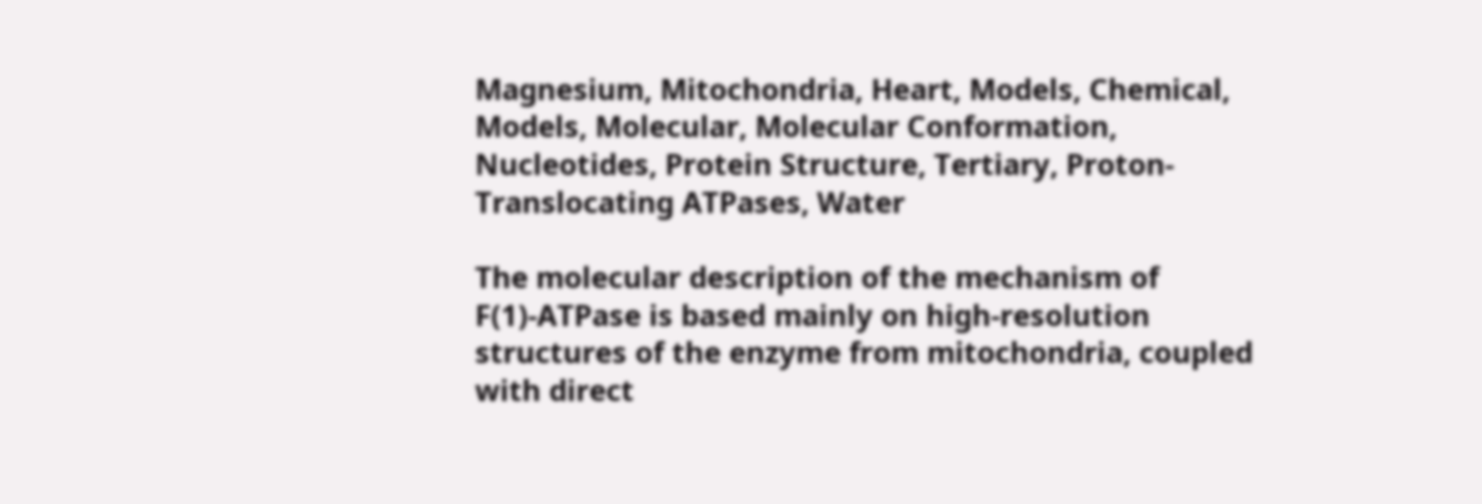Magnesium, Mitochondria, Heart, Models, Chemical, Models, Molecular, Molecular Conformation, Nucleotides, Protein Structure, Tertiary, Proton-Translocating ATPases, Water

The molecular description of the mechanism of F(1)-ATPase is based mainly on high-resolution structures of the enzyme from mitochondria, coupled with direct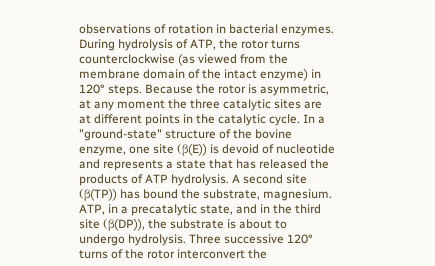observations of rotation in bacterial enzymes. During hydrolysis of ATP, the rotor turns counterclockwise (as viewed from the membrane domain of the intact enzyme) in 120° steps. Because the rotor is asymmetric, at any moment the three catalytic sites are at different points in the catalytic cycle. In a "ground-state" structure of the bovine enzyme, one site (β(E)) is devoid of nucleotide and represents a state that has released the products of ATP hydrolysis. A second site (β(TP)) has bound the substrate, magnesium. ATP, in a precatalytic state, and in the third site (β(DP)), the substrate is about to undergo hydrolysis. Three successive 120° turns of the rotor interconvert the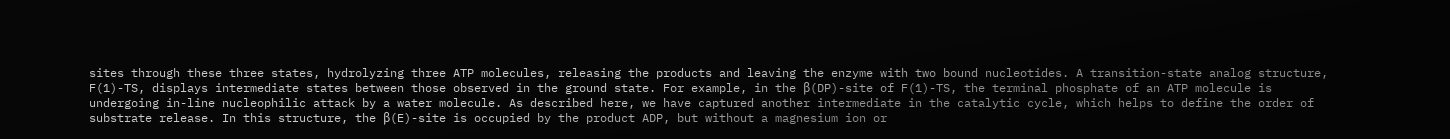sites through these three states, hydrolyzing three ATP molecules, releasing the products and leaving the enzyme with two bound nucleotides. A transition-state analog structure, F(1)-TS, displays intermediate states between those observed in the ground state. For example, in the β(DP)-site of F(1)-TS, the terminal phosphate of an ATP molecule is undergoing in-line nucleophilic attack by a water molecule. As described here, we have captured another intermediate in the catalytic cycle, which helps to define the order of substrate release. In this structure, the β(E)-site is occupied by the product ADP, but without a magnesium ion or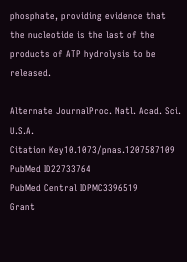phosphate, providing evidence that the nucleotide is the last of the products of ATP hydrolysis to be released.

Alternate JournalProc. Natl. Acad. Sci. U.S.A.
Citation Key10.1073/pnas.1207587109
PubMed ID22733764
PubMed Central IDPMC3396519
Grant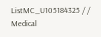ListMC_U105184325 / / Medical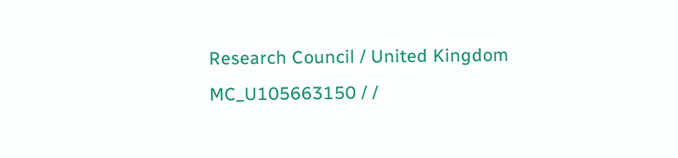Research Council / United Kingdom
MC_U105663150 / /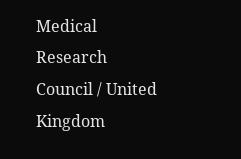Medical Research Council / United Kingdom